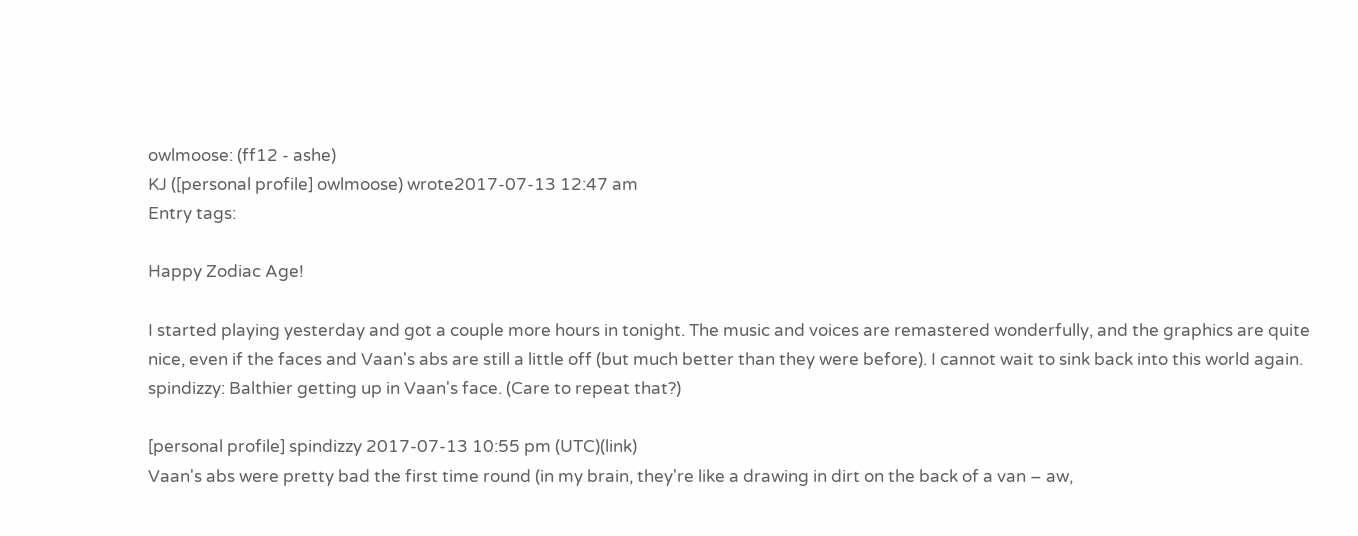owlmoose: (ff12 - ashe)
KJ ([personal profile] owlmoose) wrote2017-07-13 12:47 am
Entry tags:

Happy Zodiac Age!

I started playing yesterday and got a couple more hours in tonight. The music and voices are remastered wonderfully, and the graphics are quite nice, even if the faces and Vaan's abs are still a little off (but much better than they were before). I cannot wait to sink back into this world again.
spindizzy: Balthier getting up in Vaan's face. (Care to repeat that?)

[personal profile] spindizzy 2017-07-13 10:55 pm (UTC)(link)
Vaan's abs were pretty bad the first time round (in my brain, they're like a drawing in dirt on the back of a van – aw,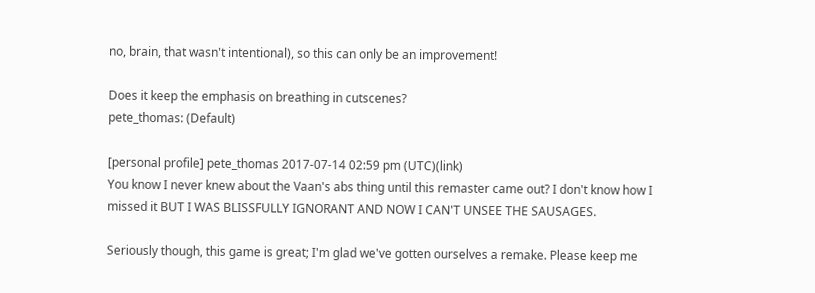no, brain, that wasn't intentional), so this can only be an improvement!

Does it keep the emphasis on breathing in cutscenes?
pete_thomas: (Default)

[personal profile] pete_thomas 2017-07-14 02:59 pm (UTC)(link)
You know I never knew about the Vaan's abs thing until this remaster came out? I don't know how I missed it BUT I WAS BLISSFULLY IGNORANT AND NOW I CAN'T UNSEE THE SAUSAGES.

Seriously though, this game is great; I'm glad we've gotten ourselves a remake. Please keep me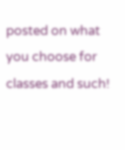posted on what you choose for classes and such!